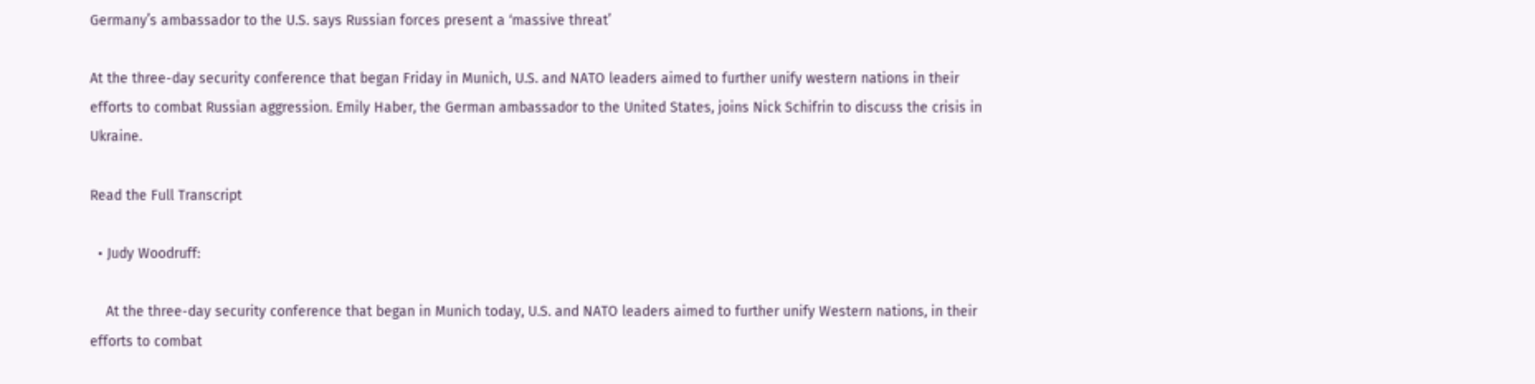Germany’s ambassador to the U.S. says Russian forces present a ‘massive threat’

At the three-day security conference that began Friday in Munich, U.S. and NATO leaders aimed to further unify western nations in their efforts to combat Russian aggression. Emily Haber, the German ambassador to the United States, joins Nick Schifrin to discuss the crisis in Ukraine.

Read the Full Transcript

  • Judy Woodruff:

    At the three-day security conference that began in Munich today, U.S. and NATO leaders aimed to further unify Western nations, in their efforts to combat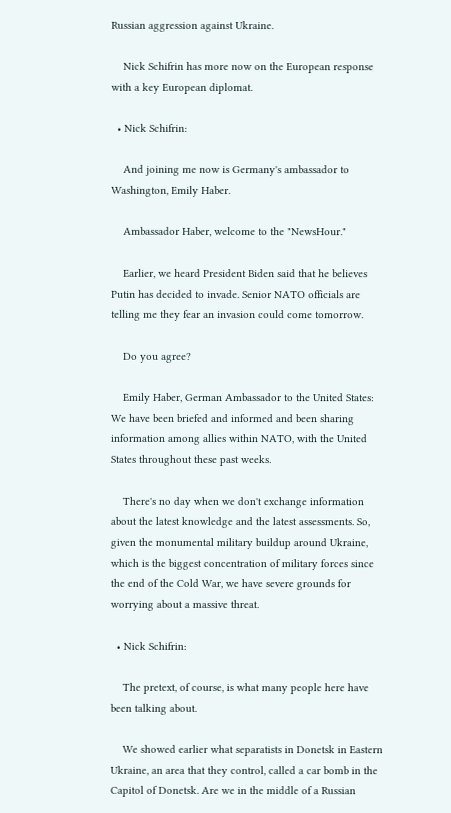Russian aggression against Ukraine.

    Nick Schifrin has more now on the European response with a key European diplomat.

  • Nick Schifrin:

    And joining me now is Germany's ambassador to Washington, Emily Haber.

    Ambassador Haber, welcome to the "NewsHour."

    Earlier, we heard President Biden said that he believes Putin has decided to invade. Senior NATO officials are telling me they fear an invasion could come tomorrow.

    Do you agree?

    Emily Haber, German Ambassador to the United States: We have been briefed and informed and been sharing information among allies within NATO, with the United States throughout these past weeks.

    There's no day when we don't exchange information about the latest knowledge and the latest assessments. So, given the monumental military buildup around Ukraine, which is the biggest concentration of military forces since the end of the Cold War, we have severe grounds for worrying about a massive threat.

  • Nick Schifrin:

    The pretext, of course, is what many people here have been talking about.

    We showed earlier what separatists in Donetsk in Eastern Ukraine, an area that they control, called a car bomb in the Capitol of Donetsk. Are we in the middle of a Russian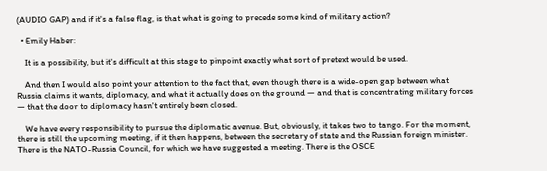(AUDIO GAP) and if it's a false flag, is that what is going to precede some kind of military action?

  • Emily Haber:

    It is a possibility, but it's difficult at this stage to pinpoint exactly what sort of pretext would be used.

    And then I would also point your attention to the fact that, even though there is a wide-open gap between what Russia claims it wants, diplomacy, and what it actually does on the ground — and that is concentrating military forces — that the door to diplomacy hasn't entirely been closed.

    We have every responsibility to pursue the diplomatic avenue. But, obviously, it takes two to tango. For the moment, there is still the upcoming meeting, if it then happens, between the secretary of state and the Russian foreign minister. There is the NATO-Russia Council, for which we have suggested a meeting. There is the OSCE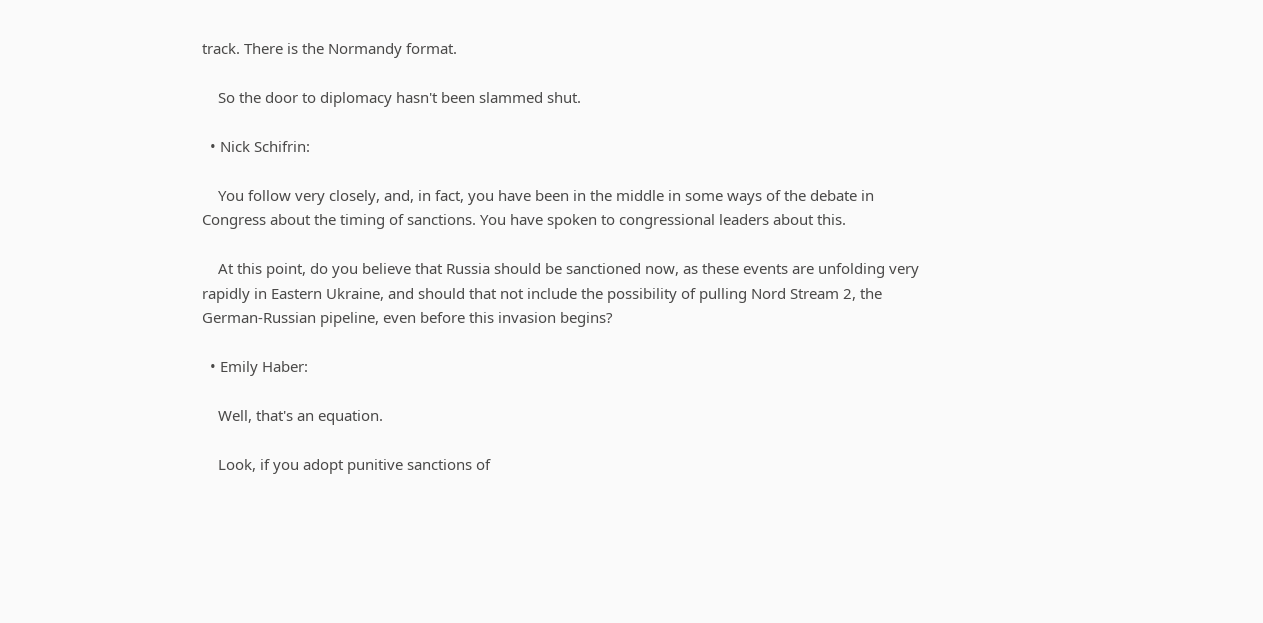track. There is the Normandy format.

    So the door to diplomacy hasn't been slammed shut.

  • Nick Schifrin:

    You follow very closely, and, in fact, you have been in the middle in some ways of the debate in Congress about the timing of sanctions. You have spoken to congressional leaders about this.

    At this point, do you believe that Russia should be sanctioned now, as these events are unfolding very rapidly in Eastern Ukraine, and should that not include the possibility of pulling Nord Stream 2, the German-Russian pipeline, even before this invasion begins?

  • Emily Haber:

    Well, that's an equation.

    Look, if you adopt punitive sanctions of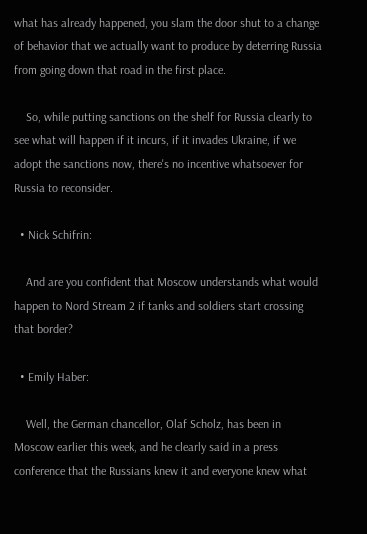what has already happened, you slam the door shut to a change of behavior that we actually want to produce by deterring Russia from going down that road in the first place.

    So, while putting sanctions on the shelf for Russia clearly to see what will happen if it incurs, if it invades Ukraine, if we adopt the sanctions now, there's no incentive whatsoever for Russia to reconsider.

  • Nick Schifrin:

    And are you confident that Moscow understands what would happen to Nord Stream 2 if tanks and soldiers start crossing that border?

  • Emily Haber:

    Well, the German chancellor, Olaf Scholz, has been in Moscow earlier this week, and he clearly said in a press conference that the Russians knew it and everyone knew what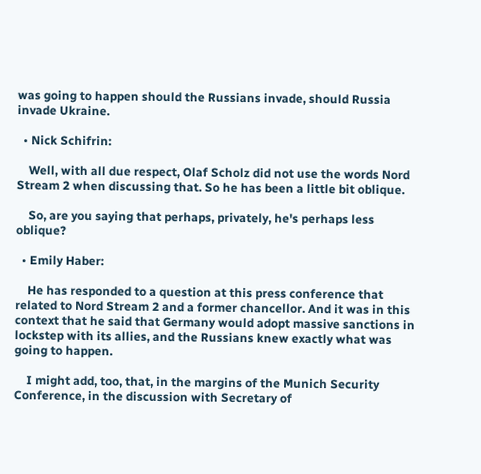was going to happen should the Russians invade, should Russia invade Ukraine.

  • Nick Schifrin:

    Well, with all due respect, Olaf Scholz did not use the words Nord Stream 2 when discussing that. So he has been a little bit oblique.

    So, are you saying that perhaps, privately, he's perhaps less oblique?

  • Emily Haber:

    He has responded to a question at this press conference that related to Nord Stream 2 and a former chancellor. And it was in this context that he said that Germany would adopt massive sanctions in lockstep with its allies, and the Russians knew exactly what was going to happen.

    I might add, too, that, in the margins of the Munich Security Conference, in the discussion with Secretary of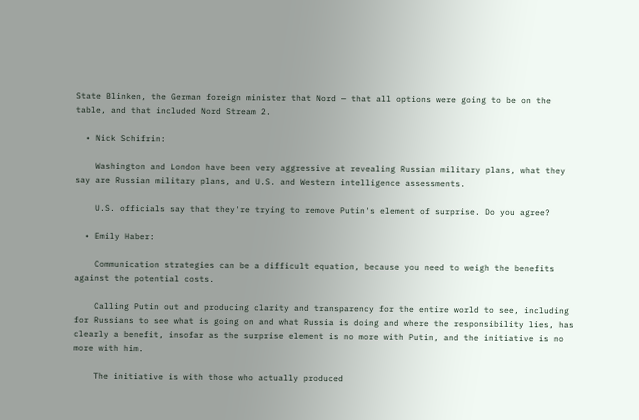State Blinken, the German foreign minister that Nord — that all options were going to be on the table, and that included Nord Stream 2.

  • Nick Schifrin:

    Washington and London have been very aggressive at revealing Russian military plans, what they say are Russian military plans, and U.S. and Western intelligence assessments.

    U.S. officials say that they're trying to remove Putin's element of surprise. Do you agree?

  • Emily Haber:

    Communication strategies can be a difficult equation, because you need to weigh the benefits against the potential costs.

    Calling Putin out and producing clarity and transparency for the entire world to see, including for Russians to see what is going on and what Russia is doing and where the responsibility lies, has clearly a benefit, insofar as the surprise element is no more with Putin, and the initiative is no more with him.

    The initiative is with those who actually produced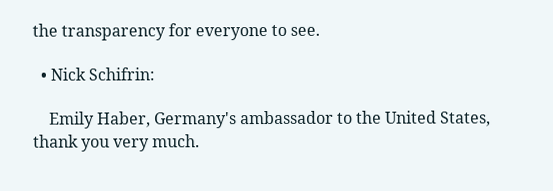the transparency for everyone to see.

  • Nick Schifrin:

    Emily Haber, Germany's ambassador to the United States, thank you very much.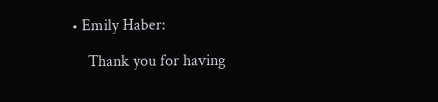• Emily Haber:

    Thank you for having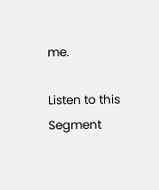me.

Listen to this Segment